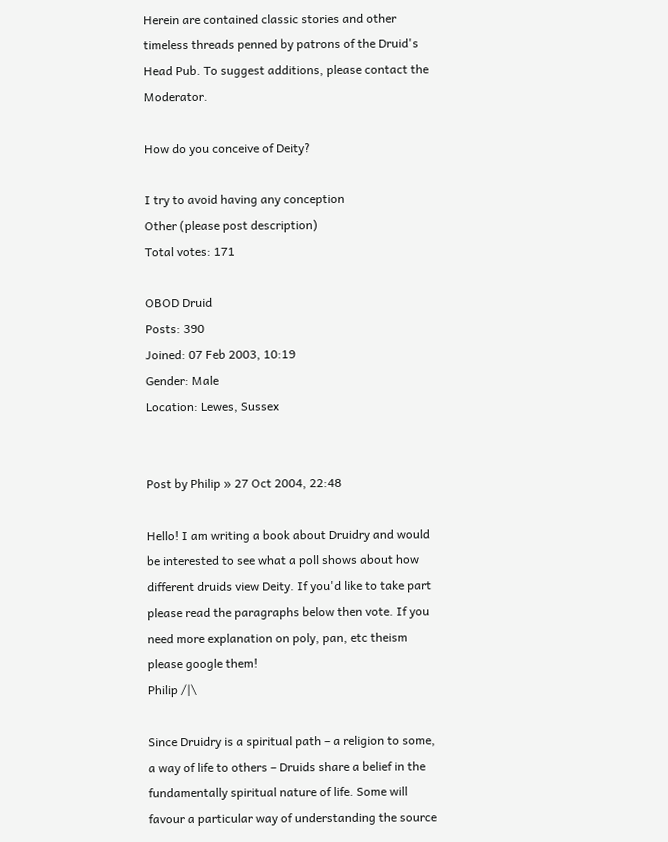Herein are contained classic stories and other timeless threads penned by patrons of the Druid's Head Pub. To suggest additions, please contact the Moderator.

How do you conceive of Deity?

I try to avoid having any conception
Other (please post description)
Total votes: 171

OBOD Druid
Posts: 390
Joined: 07 Feb 2003, 10:19
Gender: Male
Location: Lewes, Sussex


Post by Philip » 27 Oct 2004, 22:48

Hello! I am writing a book about Druidry and would be interested to see what a poll shows about how different druids view Deity. If you'd like to take part please read the paragraphs below then vote. If you need more explanation on poly, pan, etc theism please google them!
Philip /|\

Since Druidry is a spiritual path – a religion to some, a way of life to others – Druids share a belief in the fundamentally spiritual nature of life. Some will favour a particular way of understanding the source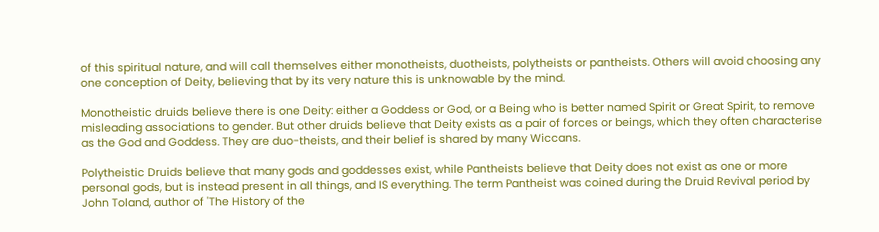of this spiritual nature, and will call themselves either monotheists, duotheists, polytheists or pantheists. Others will avoid choosing any one conception of Deity, believing that by its very nature this is unknowable by the mind.

Monotheistic druids believe there is one Deity: either a Goddess or God, or a Being who is better named Spirit or Great Spirit, to remove misleading associations to gender. But other druids believe that Deity exists as a pair of forces or beings, which they often characterise as the God and Goddess. They are duo-theists, and their belief is shared by many Wiccans.

Polytheistic Druids believe that many gods and goddesses exist, while Pantheists believe that Deity does not exist as one or more personal gods, but is instead present in all things, and IS everything. The term Pantheist was coined during the Druid Revival period by John Toland, author of 'The History of the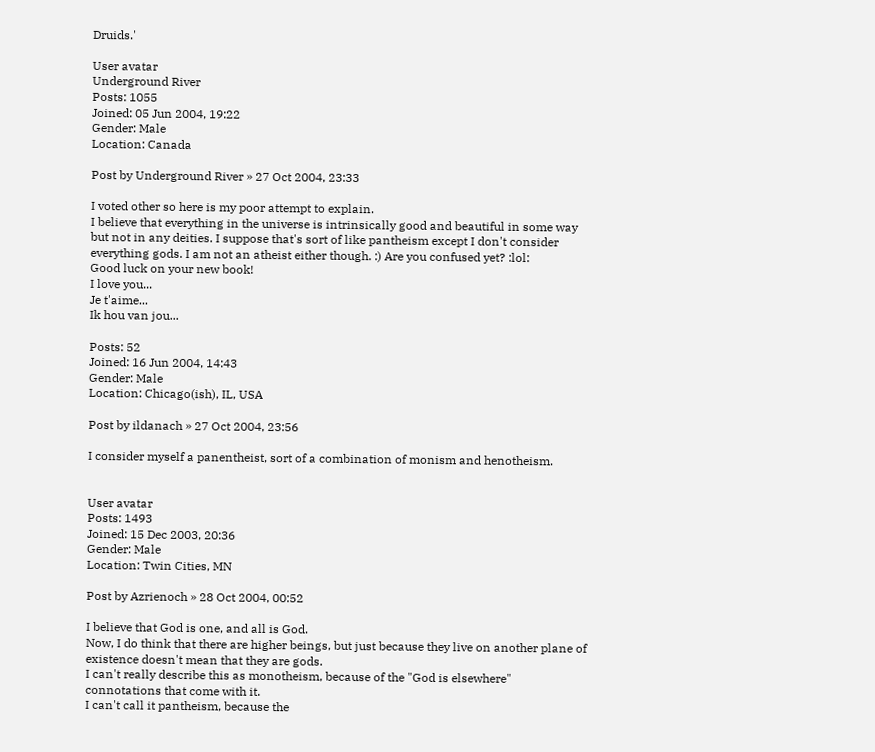Druids.'

User avatar
Underground River
Posts: 1055
Joined: 05 Jun 2004, 19:22
Gender: Male
Location: Canada

Post by Underground River » 27 Oct 2004, 23:33

I voted other so here is my poor attempt to explain.
I believe that everything in the universe is intrinsically good and beautiful in some way but not in any deities. I suppose that's sort of like pantheism except I don't consider everything gods. I am not an atheist either though. :) Are you confused yet? :lol:
Good luck on your new book!
I love you...
Je t'aime...
Ik hou van jou...

Posts: 52
Joined: 16 Jun 2004, 14:43
Gender: Male
Location: Chicago(ish), IL, USA

Post by ildanach » 27 Oct 2004, 23:56

I consider myself a panentheist, sort of a combination of monism and henotheism.


User avatar
Posts: 1493
Joined: 15 Dec 2003, 20:36
Gender: Male
Location: Twin Cities, MN

Post by Azrienoch » 28 Oct 2004, 00:52

I believe that God is one, and all is God.
Now, I do think that there are higher beings, but just because they live on another plane of existence doesn't mean that they are gods.
I can't really describe this as monotheism, because of the "God is elsewhere" connotations that come with it.
I can't call it pantheism, because the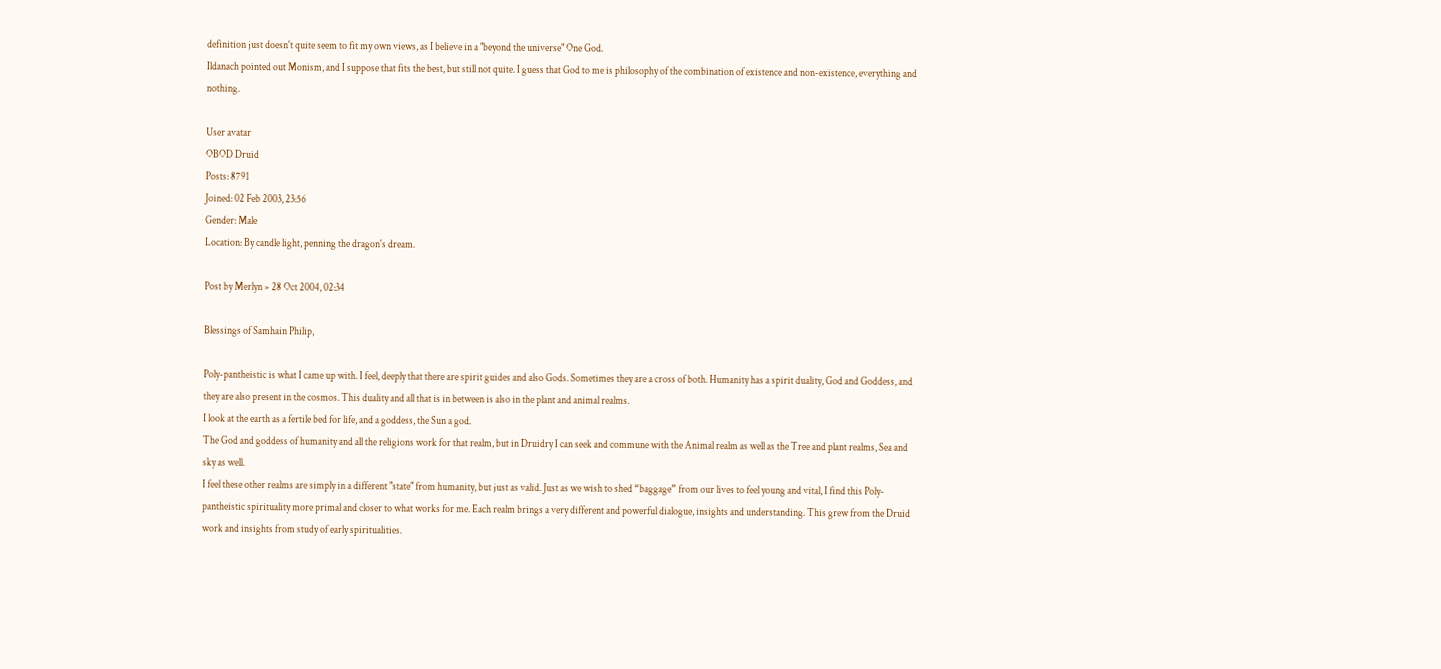definition just doesn't quite seem to fit my own views, as I believe in a "beyond the universe" One God.
Ildanach pointed out Monism, and I suppose that fits the best, but still not quite. I guess that God to me is philosophy of the combination of existence and non-existence, everything and nothing.

User avatar
OBOD Druid
Posts: 8791
Joined: 02 Feb 2003, 23:56
Gender: Male
Location: By candle light, penning the dragon's dream.

Post by Merlyn » 28 Oct 2004, 02:34

Blessings of Samhain Philip,

Poly-pantheistic is what I came up with. I feel, deeply that there are spirit guides and also Gods. Sometimes they are a cross of both. Humanity has a spirit duality, God and Goddess, and they are also present in the cosmos. This duality and all that is in between is also in the plant and animal realms.
I look at the earth as a fertile bed for life, and a goddess, the Sun a god.
The God and goddess of humanity and all the religions work for that realm, but in Druidry I can seek and commune with the Animal realm as well as the Tree and plant realms, Sea and sky as well.
I feel these other realms are simply in a different "state" from humanity, but just as valid. Just as we wish to shed “baggage” from our lives to feel young and vital, I find this Poly-pantheistic spirituality more primal and closer to what works for me. Each realm brings a very different and powerful dialogue, insights and understanding. This grew from the Druid work and insights from study of early spiritualities.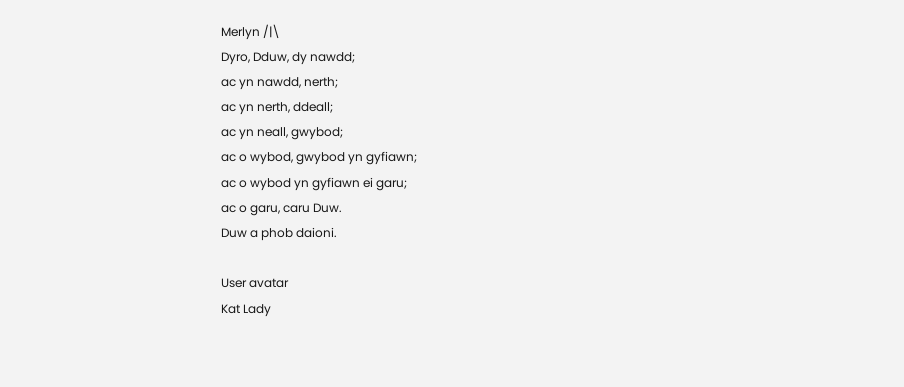Merlyn /|\
Dyro, Dduw, dy nawdd;
ac yn nawdd, nerth;
ac yn nerth, ddeall;
ac yn neall, gwybod;
ac o wybod, gwybod yn gyfiawn;
ac o wybod yn gyfiawn ei garu;
ac o garu, caru Duw.
Duw a phob daioni.

User avatar
Kat Lady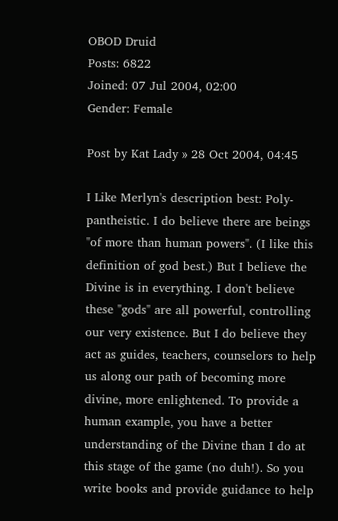OBOD Druid
Posts: 6822
Joined: 07 Jul 2004, 02:00
Gender: Female

Post by Kat Lady » 28 Oct 2004, 04:45

I Like Merlyn's description best: Poly-pantheistic. I do believe there are beings "of more than human powers". (I like this definition of god best.) But I believe the Divine is in everything. I don't believe these "gods" are all powerful, controlling our very existence. But I do believe they act as guides, teachers, counselors to help us along our path of becoming more divine, more enlightened. To provide a human example, you have a better understanding of the Divine than I do at this stage of the game (no duh!). So you write books and provide guidance to help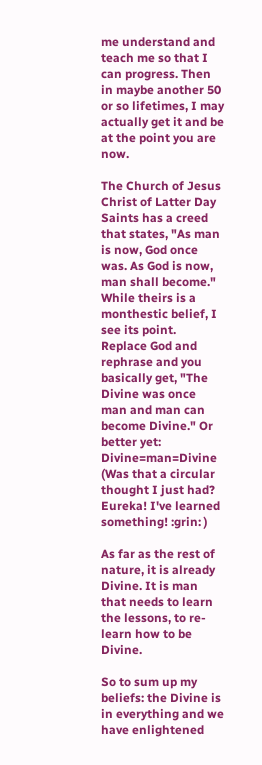me understand and teach me so that I can progress. Then in maybe another 50 or so lifetimes, I may actually get it and be at the point you are now.

The Church of Jesus Christ of Latter Day Saints has a creed that states, "As man is now, God once was. As God is now, man shall become." While theirs is a monthestic belief, I see its point. Replace God and rephrase and you basically get, "The Divine was once man and man can become Divine." Or better yet: Divine=man=Divine (Was that a circular thought I just had? Eureka! I've learned something! :grin: )

As far as the rest of nature, it is already Divine. It is man that needs to learn the lessons, to re-learn how to be Divine.

So to sum up my beliefs: the Divine is in everything and we have enlightened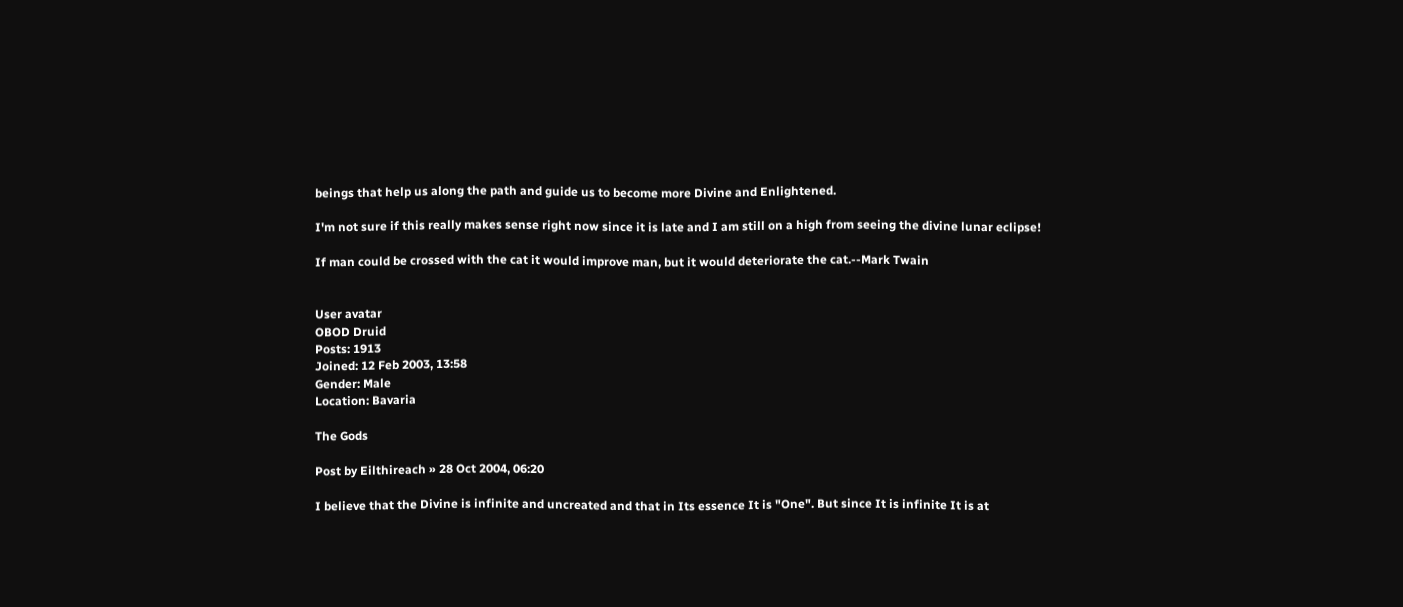beings that help us along the path and guide us to become more Divine and Enlightened.

I'm not sure if this really makes sense right now since it is late and I am still on a high from seeing the divine lunar eclipse!

If man could be crossed with the cat it would improve man, but it would deteriorate the cat.--Mark Twain


User avatar
OBOD Druid
Posts: 1913
Joined: 12 Feb 2003, 13:58
Gender: Male
Location: Bavaria

The Gods

Post by Eilthireach » 28 Oct 2004, 06:20

I believe that the Divine is infinite and uncreated and that in Its essence It is "One". But since It is infinite It is at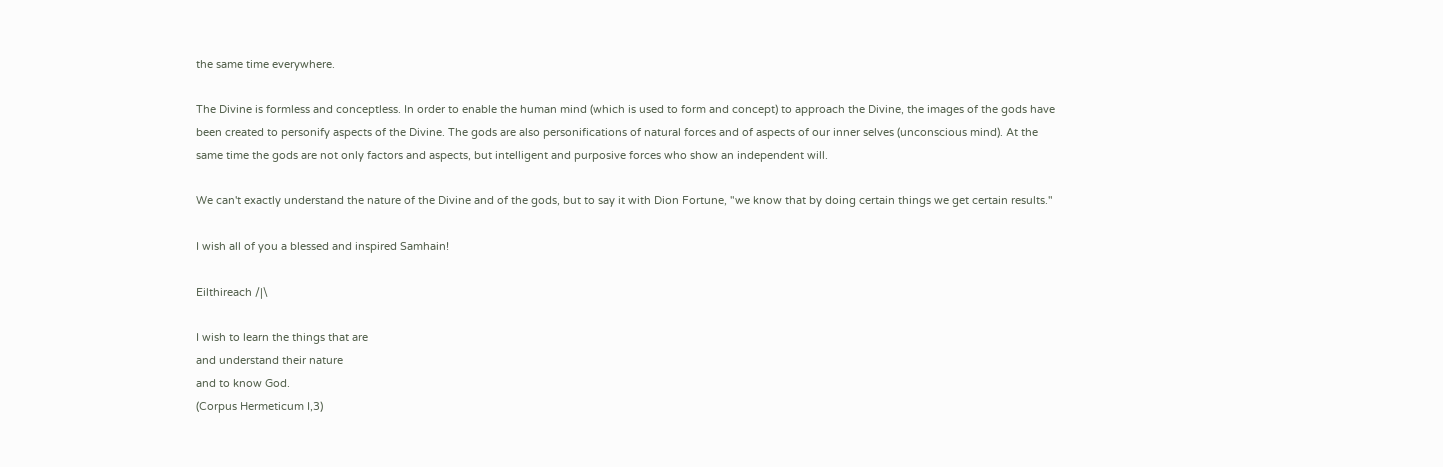the same time everywhere.

The Divine is formless and conceptless. In order to enable the human mind (which is used to form and concept) to approach the Divine, the images of the gods have been created to personify aspects of the Divine. The gods are also personifications of natural forces and of aspects of our inner selves (unconscious mind). At the same time the gods are not only factors and aspects, but intelligent and purposive forces who show an independent will.

We can't exactly understand the nature of the Divine and of the gods, but to say it with Dion Fortune, "we know that by doing certain things we get certain results."

I wish all of you a blessed and inspired Samhain!

Eilthireach /|\

I wish to learn the things that are
and understand their nature
and to know God.
(Corpus Hermeticum I,3)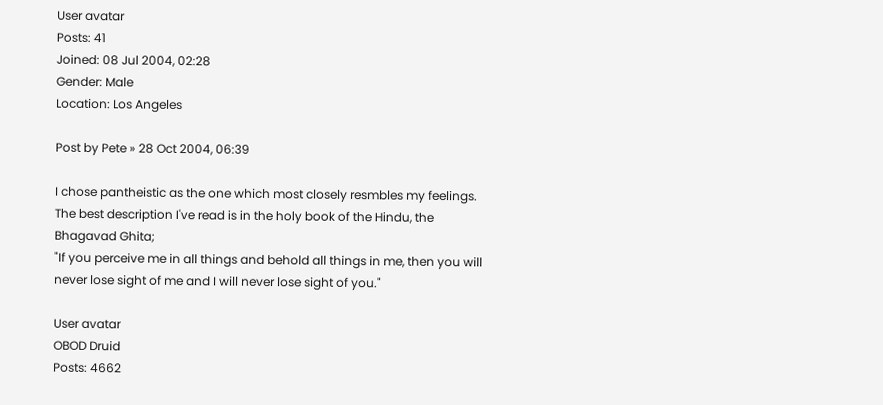User avatar
Posts: 41
Joined: 08 Jul 2004, 02:28
Gender: Male
Location: Los Angeles

Post by Pete » 28 Oct 2004, 06:39

I chose pantheistic as the one which most closely resmbles my feelings. The best description I've read is in the holy book of the Hindu, the Bhagavad Ghita;
"If you perceive me in all things and behold all things in me, then you will never lose sight of me and I will never lose sight of you."

User avatar
OBOD Druid
Posts: 4662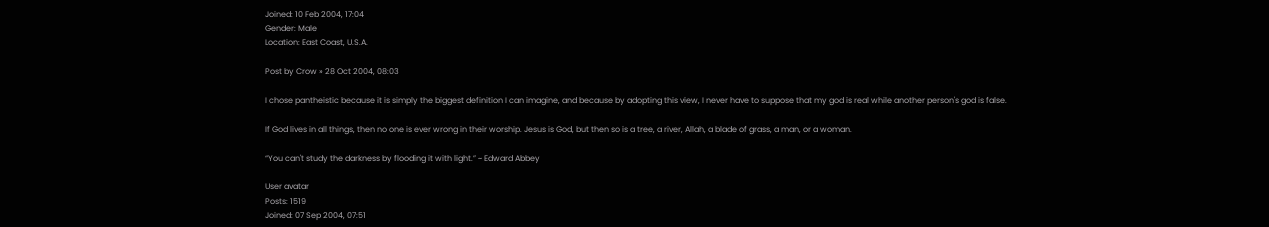Joined: 10 Feb 2004, 17:04
Gender: Male
Location: East Coast, U.S.A.

Post by Crow » 28 Oct 2004, 08:03

I chose pantheistic because it is simply the biggest definition I can imagine, and because by adopting this view, I never have to suppose that my god is real while another person's god is false.

If God lives in all things, then no one is ever wrong in their worship. Jesus is God, but then so is a tree, a river, Allah, a blade of grass, a man, or a woman.

“You can't study the darkness by flooding it with light.” ~ Edward Abbey

User avatar
Posts: 1519
Joined: 07 Sep 2004, 07:51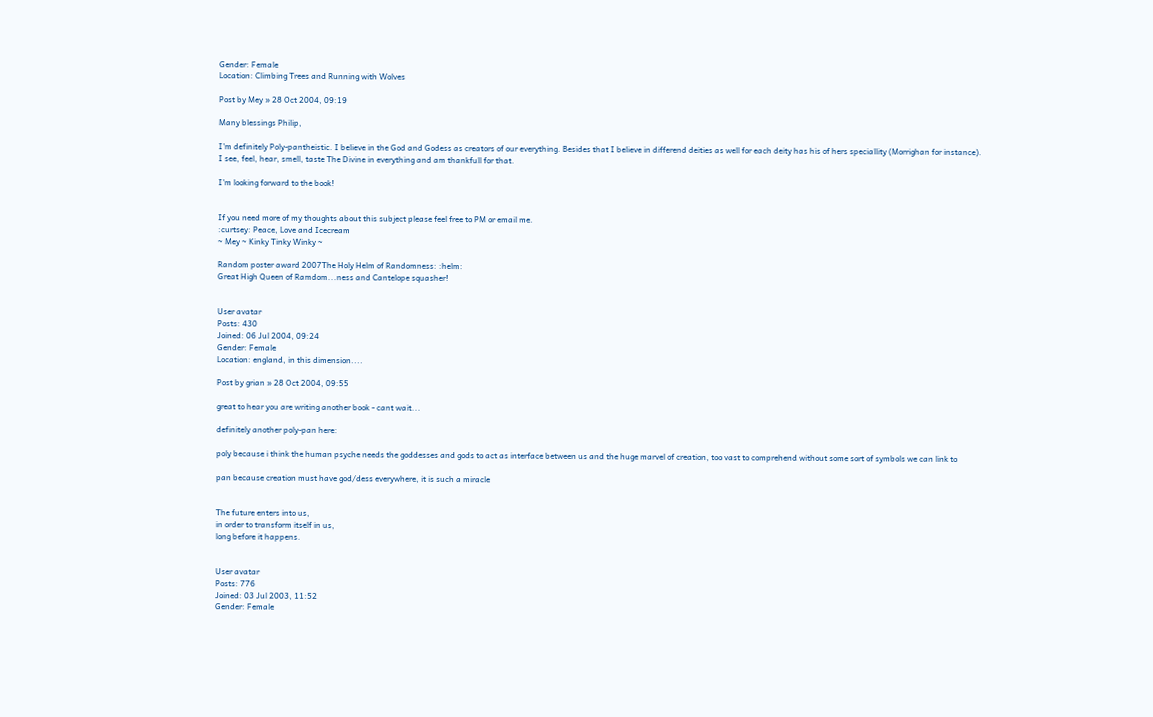Gender: Female
Location: Climbing Trees and Running with Wolves

Post by Mey » 28 Oct 2004, 09:19

Many blessings Philip,

I'm definitely Poly-pantheistic. I believe in the God and Godess as creators of our everything. Besides that I believe in differend deities as well for each deity has his of hers speciallity (Morrighan for instance).
I see, feel, hear, smell, taste The Divine in everything and am thankfull for that.

I'm looking forward to the book!


If you need more of my thoughts about this subject please feel free to PM or email me.
:curtsey: Peace, Love and Icecream
~ Mey ~ Kinky Tinky Winky ~

Random poster award 2007The Holy Helm of Randomness: :helm:
Great High Queen of Ramdom...ness and Cantelope squasher!


User avatar
Posts: 430
Joined: 06 Jul 2004, 09:24
Gender: Female
Location: england, in this dimension....

Post by grian » 28 Oct 2004, 09:55

great to hear you are writing another book - cant wait...

definitely another poly-pan here:

poly because i think the human psyche needs the goddesses and gods to act as interface between us and the huge marvel of creation, too vast to comprehend without some sort of symbols we can link to

pan because creation must have god/dess everywhere, it is such a miracle


The future enters into us,
in order to transform itself in us,
long before it happens.


User avatar
Posts: 776
Joined: 03 Jul 2003, 11:52
Gender: Female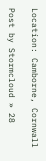Location: Camborne, Cornwall

Post by Stormcloud » 28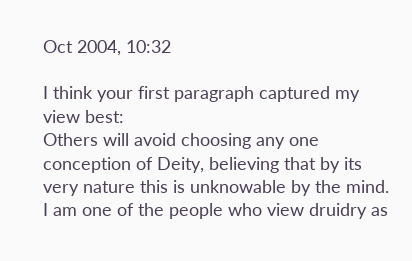Oct 2004, 10:32

I think your first paragraph captured my view best:
Others will avoid choosing any one conception of Deity, believing that by its very nature this is unknowable by the mind.
I am one of the people who view druidry as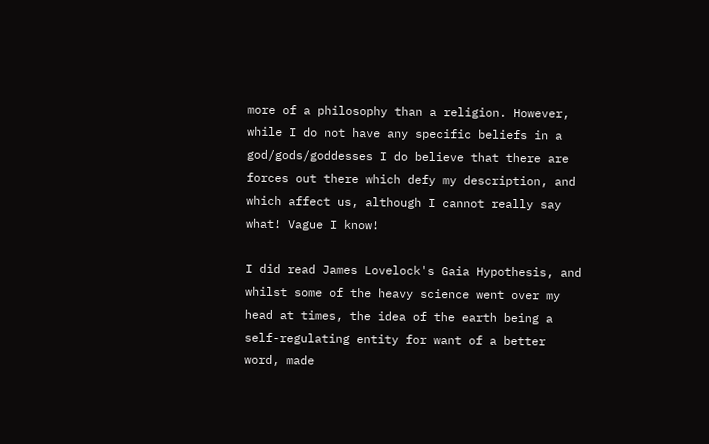more of a philosophy than a religion. However, while I do not have any specific beliefs in a god/gods/goddesses I do believe that there are forces out there which defy my description, and which affect us, although I cannot really say what! Vague I know!

I did read James Lovelock's Gaia Hypothesis, and whilst some of the heavy science went over my head at times, the idea of the earth being a self-regulating entity for want of a better word, made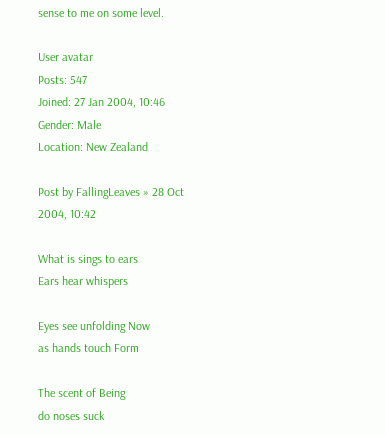sense to me on some level.

User avatar
Posts: 547
Joined: 27 Jan 2004, 10:46
Gender: Male
Location: New Zealand

Post by FallingLeaves » 28 Oct 2004, 10:42

What is sings to ears
Ears hear whispers

Eyes see unfolding Now
as hands touch Form

The scent of Being
do noses suck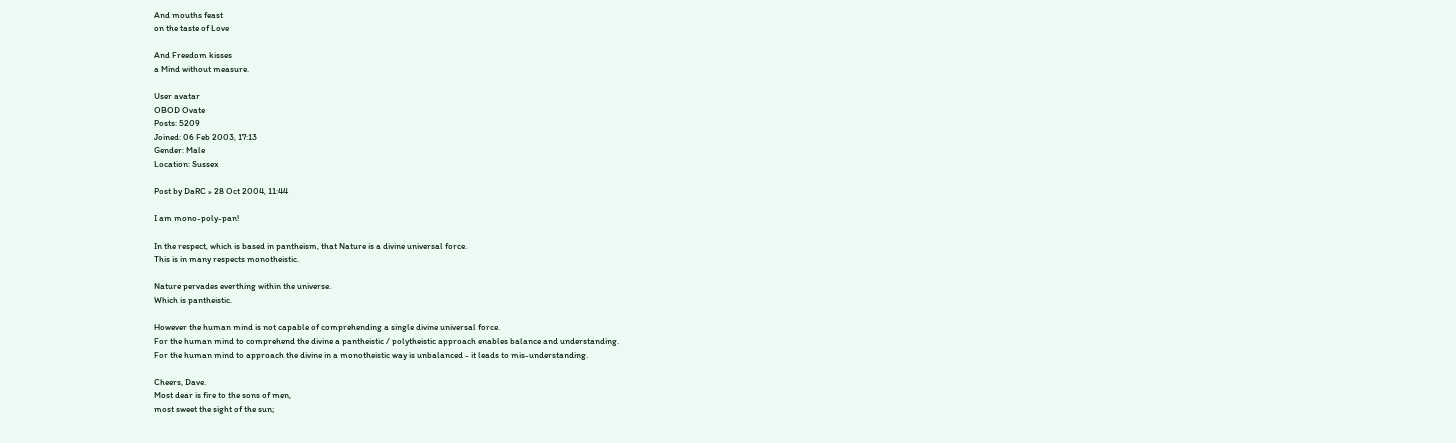And mouths feast
on the taste of Love

And Freedom kisses
a Mind without measure.

User avatar
OBOD Ovate
Posts: 5209
Joined: 06 Feb 2003, 17:13
Gender: Male
Location: Sussex

Post by DaRC » 28 Oct 2004, 11:44

I am mono-poly-pan!

In the respect, which is based in pantheism, that Nature is a divine universal force.
This is in many respects monotheistic.

Nature pervades everthing within the universe.
Which is pantheistic.

However the human mind is not capable of comprehending a single divine universal force.
For the human mind to comprehend the divine a pantheistic / polytheistic approach enables balance and understanding.
For the human mind to approach the divine in a monotheistic way is unbalanced - it leads to mis-understanding.

Cheers, Dave.
Most dear is fire to the sons of men,
most sweet the sight of the sun;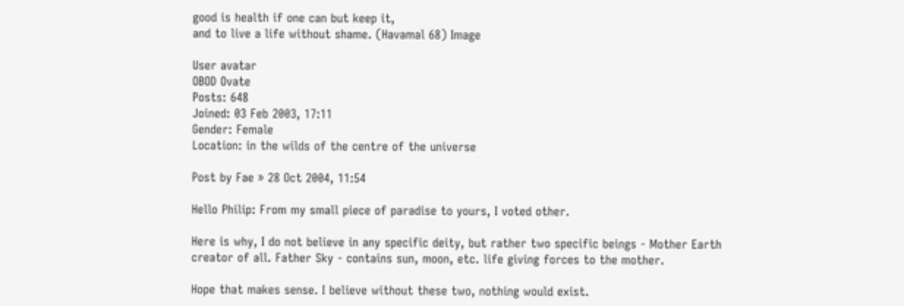good is health if one can but keep it,
and to live a life without shame. (Havamal 68) Image

User avatar
OBOD Ovate
Posts: 648
Joined: 03 Feb 2003, 17:11
Gender: Female
Location: in the wilds of the centre of the universe

Post by Fae » 28 Oct 2004, 11:54

Hello Philip: From my small piece of paradise to yours, I voted other.

Here is why, I do not believe in any specific deity, but rather two specific beings - Mother Earth creator of all. Father Sky - contains sun, moon, etc. life giving forces to the mother.

Hope that makes sense. I believe without these two, nothing would exist.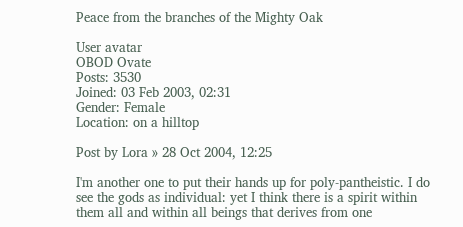Peace from the branches of the Mighty Oak

User avatar
OBOD Ovate
Posts: 3530
Joined: 03 Feb 2003, 02:31
Gender: Female
Location: on a hilltop

Post by Lora » 28 Oct 2004, 12:25

I'm another one to put their hands up for poly-pantheistic. I do see the gods as individual: yet I think there is a spirit within them all and within all beings that derives from one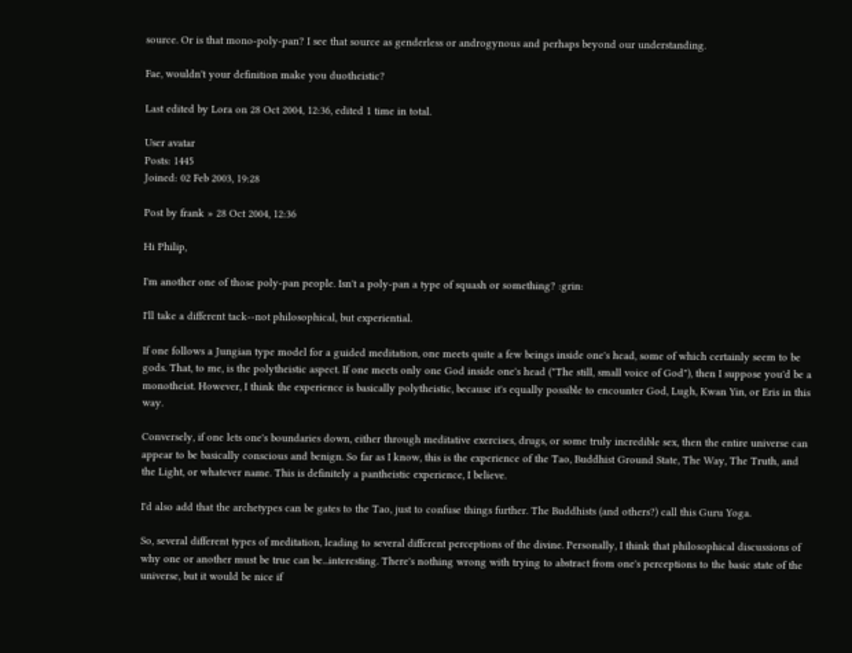source. Or is that mono-poly-pan? I see that source as genderless or androgynous and perhaps beyond our understanding.

Fae, wouldn't your definition make you duotheistic?

Last edited by Lora on 28 Oct 2004, 12:36, edited 1 time in total.

User avatar
Posts: 1445
Joined: 02 Feb 2003, 19:28

Post by frank » 28 Oct 2004, 12:36

Hi Philip,

I'm another one of those poly-pan people. Isn't a poly-pan a type of squash or something? :grin:

I'll take a different tack--not philosophical, but experiential.

If one follows a Jungian type model for a guided meditation, one meets quite a few beings inside one's head, some of which certainly seem to be gods. That, to me, is the polytheistic aspect. If one meets only one God inside one's head ("The still, small voice of God"), then I suppose you'd be a monotheist. However, I think the experience is basically polytheistic, because it's equally possible to encounter God, Lugh, Kwan Yin, or Eris in this way.

Conversely, if one lets one's boundaries down, either through meditative exercises, drugs, or some truly incredible sex, then the entire universe can appear to be basically conscious and benign. So far as I know, this is the experience of the Tao, Buddhist Ground State, The Way, The Truth, and the Light, or whatever name. This is definitely a pantheistic experience, I believe.

I'd also add that the archetypes can be gates to the Tao, just to confuse things further. The Buddhists (and others?) call this Guru Yoga.

So, several different types of meditation, leading to several different perceptions of the divine. Personally, I think that philosophical discussions of why one or another must be true can be...interesting. There's nothing wrong with trying to abstract from one's perceptions to the basic state of the universe, but it would be nice if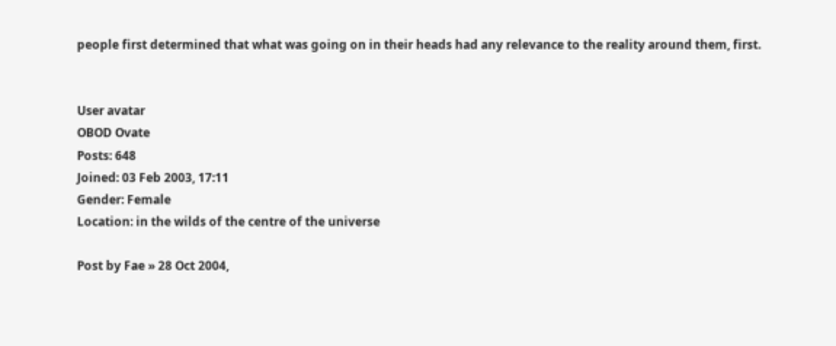people first determined that what was going on in their heads had any relevance to the reality around them, first.


User avatar
OBOD Ovate
Posts: 648
Joined: 03 Feb 2003, 17:11
Gender: Female
Location: in the wilds of the centre of the universe

Post by Fae » 28 Oct 2004,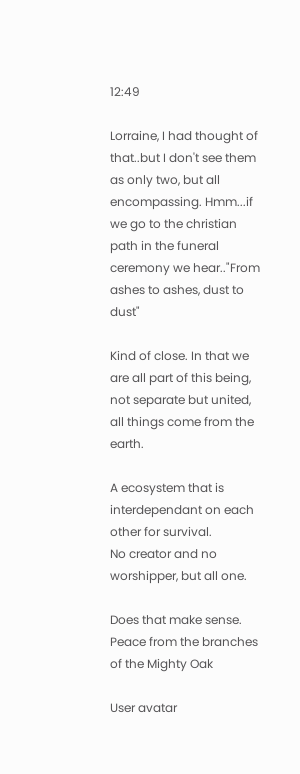12:49

Lorraine, I had thought of that..but I don't see them as only two, but all encompassing. Hmm...if we go to the christian path in the funeral ceremony we hear.."From ashes to ashes, dust to dust"

Kind of close. In that we are all part of this being, not separate but united, all things come from the earth.

A ecosystem that is interdependant on each other for survival.
No creator and no worshipper, but all one.

Does that make sense.
Peace from the branches of the Mighty Oak

User avatar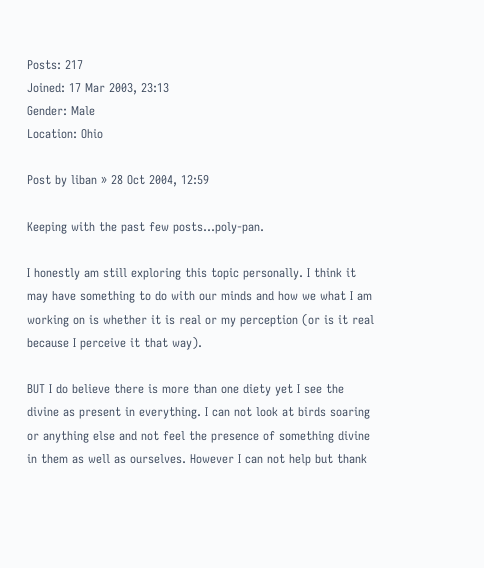Posts: 217
Joined: 17 Mar 2003, 23:13
Gender: Male
Location: Ohio

Post by liban » 28 Oct 2004, 12:59

Keeping with the past few posts...poly-pan.

I honestly am still exploring this topic personally. I think it may have something to do with our minds and how we what I am working on is whether it is real or my perception (or is it real because I perceive it that way).

BUT I do believe there is more than one diety yet I see the divine as present in everything. I can not look at birds soaring or anything else and not feel the presence of something divine in them as well as ourselves. However I can not help but thank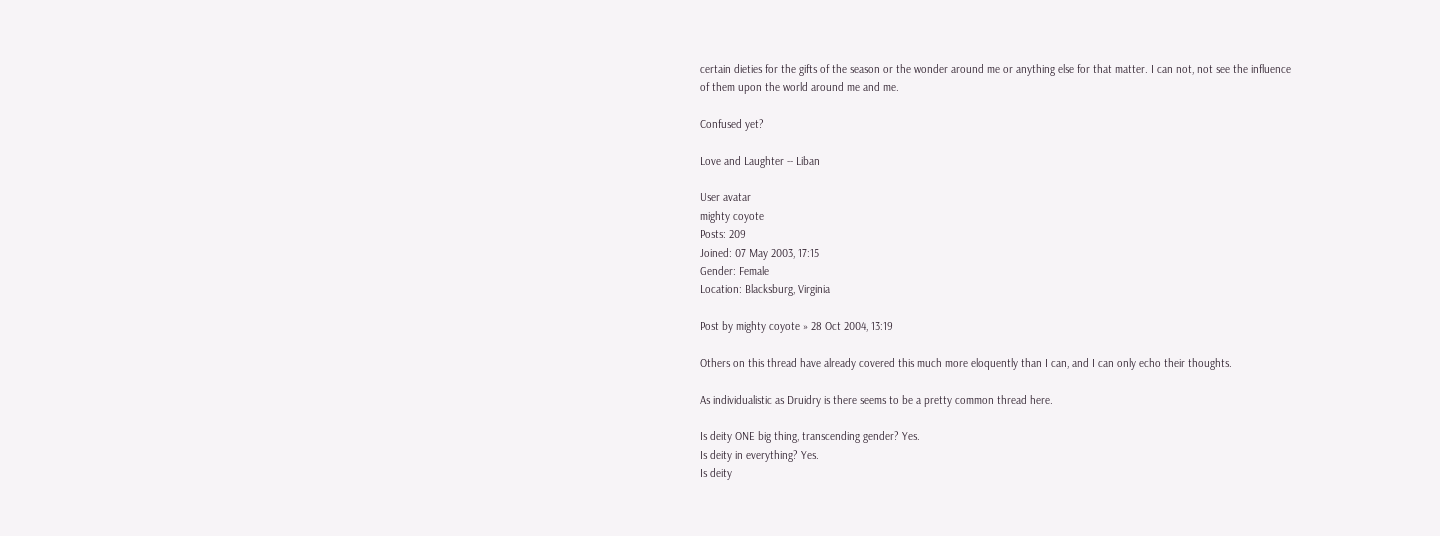certain dieties for the gifts of the season or the wonder around me or anything else for that matter. I can not, not see the influence of them upon the world around me and me.

Confused yet?

Love and Laughter -- Liban

User avatar
mighty coyote
Posts: 209
Joined: 07 May 2003, 17:15
Gender: Female
Location: Blacksburg, Virginia

Post by mighty coyote » 28 Oct 2004, 13:19

Others on this thread have already covered this much more eloquently than I can, and I can only echo their thoughts.

As individualistic as Druidry is there seems to be a pretty common thread here.

Is deity ONE big thing, transcending gender? Yes.
Is deity in everything? Yes.
Is deity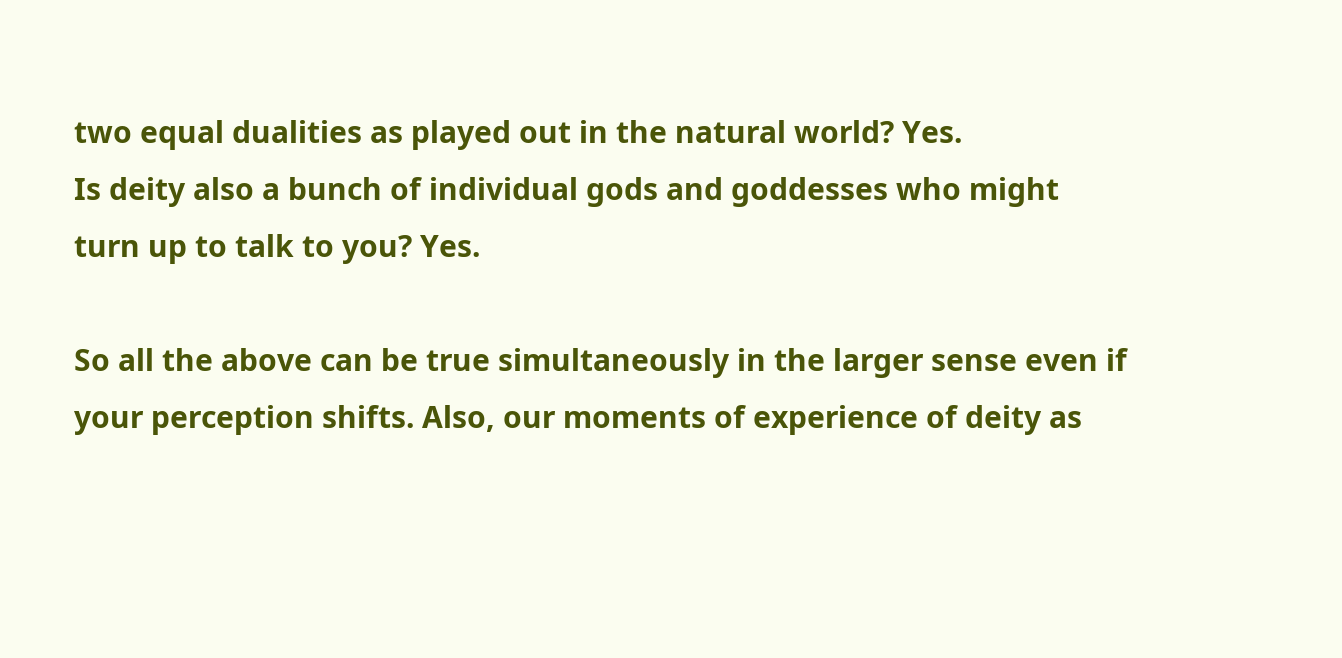two equal dualities as played out in the natural world? Yes.
Is deity also a bunch of individual gods and goddesses who might turn up to talk to you? Yes.

So all the above can be true simultaneously in the larger sense even if your perception shifts. Also, our moments of experience of deity as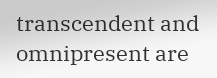transcendent and omnipresent are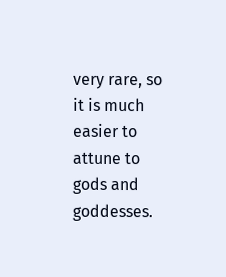very rare, so it is much easier to attune to gods and goddesses.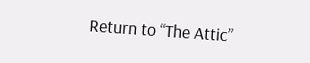Return to “The Attic”